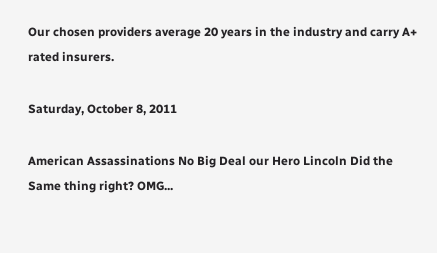Our chosen providers average 20 years in the industry and carry A+ rated insurers.

Saturday, October 8, 2011

American Assassinations No Big Deal our Hero Lincoln Did the Same thing right? OMG...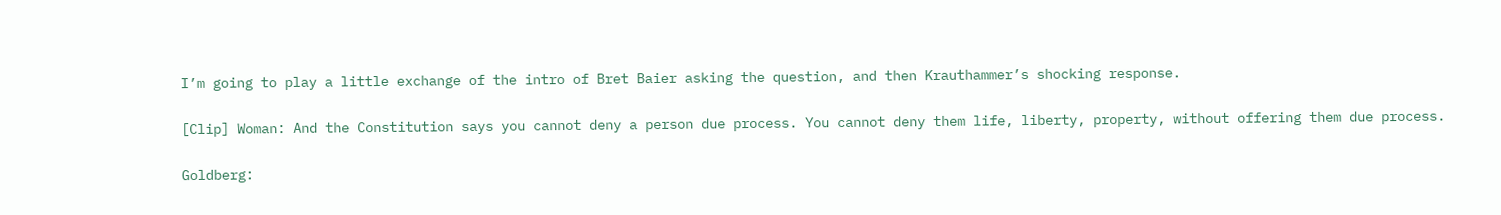I’m going to play a little exchange of the intro of Bret Baier asking the question, and then Krauthammer’s shocking response.

[Clip] Woman: And the Constitution says you cannot deny a person due process. You cannot deny them life, liberty, property, without offering them due process.

Goldberg: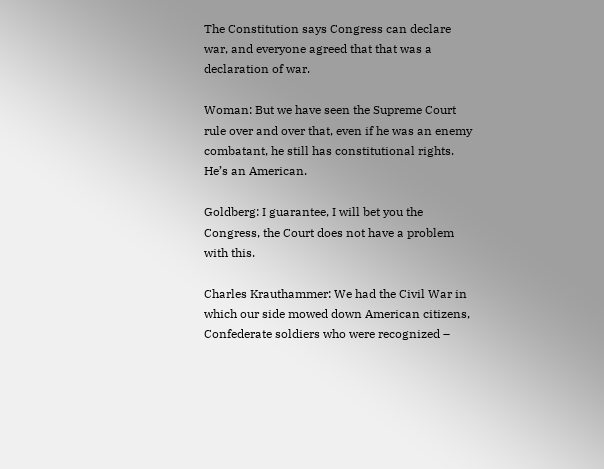The Constitution says Congress can declare war, and everyone agreed that that was a declaration of war.

Woman: But we have seen the Supreme Court rule over and over that, even if he was an enemy combatant, he still has constitutional rights. He’s an American.

Goldberg: I guarantee, I will bet you the Congress, the Court does not have a problem with this.

Charles Krauthammer: We had the Civil War in which our side mowed down American citizens, Confederate soldiers who were recognized –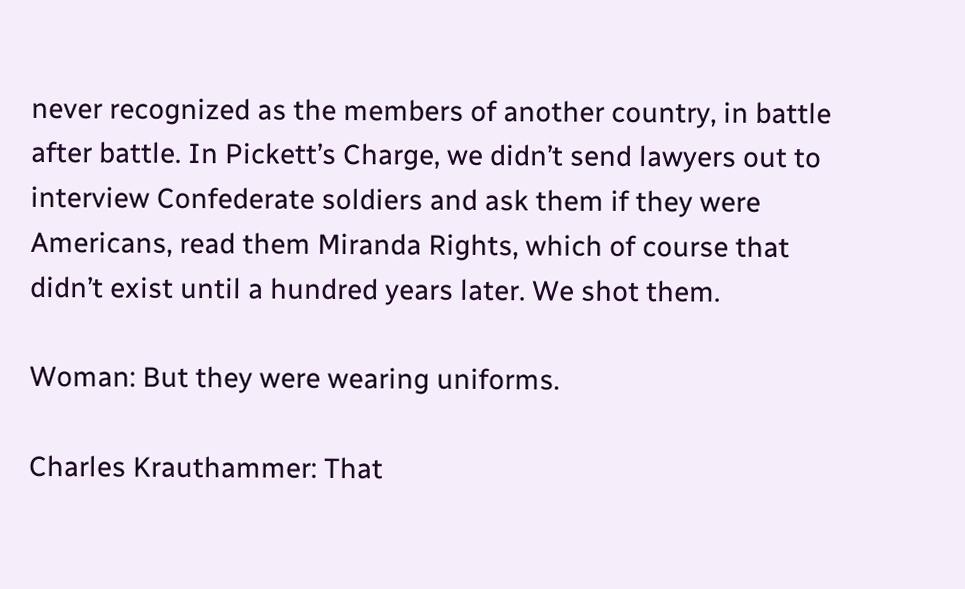never recognized as the members of another country, in battle after battle. In Pickett’s Charge, we didn’t send lawyers out to interview Confederate soldiers and ask them if they were Americans, read them Miranda Rights, which of course that didn’t exist until a hundred years later. We shot them.

Woman: But they were wearing uniforms.

Charles Krauthammer: That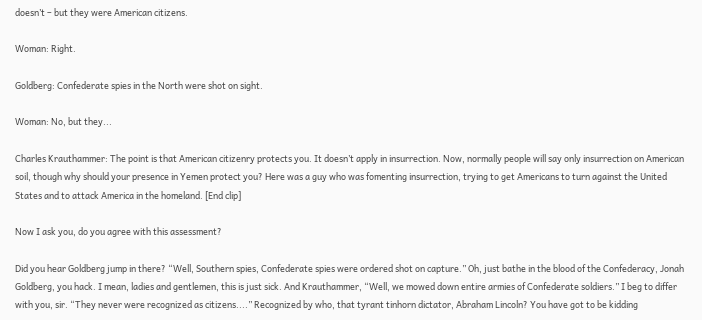doesn’t – but they were American citizens.

Woman: Right.

Goldberg: Confederate spies in the North were shot on sight.

Woman: No, but they...

Charles Krauthammer: The point is that American citizenry protects you. It doesn’t apply in insurrection. Now, normally people will say only insurrection on American soil, though why should your presence in Yemen protect you? Here was a guy who was fomenting insurrection, trying to get Americans to turn against the United States and to attack America in the homeland. [End clip]

Now I ask you, do you agree with this assessment?

Did you hear Goldberg jump in there? “Well, Southern spies, Confederate spies were ordered shot on capture.” Oh, just bathe in the blood of the Confederacy, Jonah Goldberg, you hack. I mean, ladies and gentlemen, this is just sick. And Krauthammer, “Well, we mowed down entire armies of Confederate soldiers.” I beg to differ with you, sir. “They never were recognized as citizens....” Recognized by who, that tyrant tinhorn dictator, Abraham Lincoln? You have got to be kidding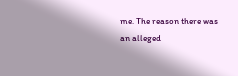me. The reason there was an alleged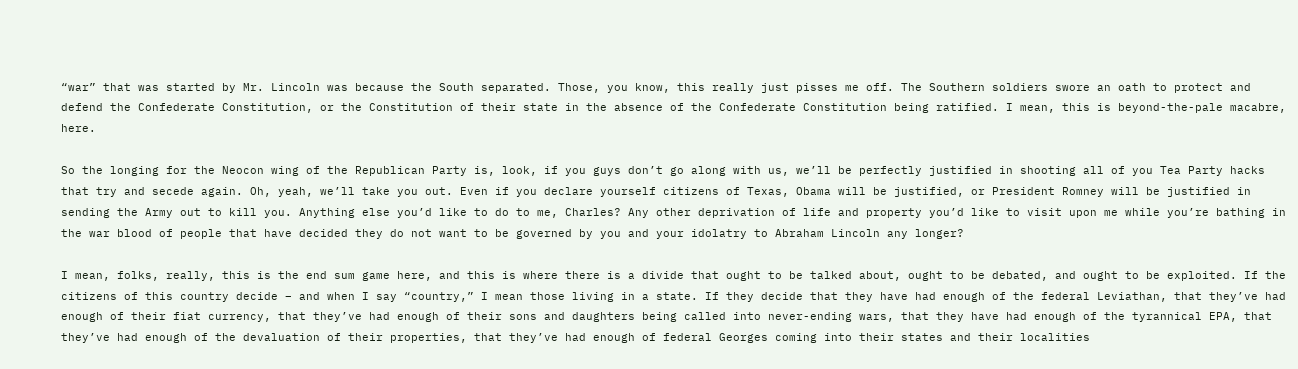“war” that was started by Mr. Lincoln was because the South separated. Those, you know, this really just pisses me off. The Southern soldiers swore an oath to protect and defend the Confederate Constitution, or the Constitution of their state in the absence of the Confederate Constitution being ratified. I mean, this is beyond-the-pale macabre, here.

So the longing for the Neocon wing of the Republican Party is, look, if you guys don’t go along with us, we’ll be perfectly justified in shooting all of you Tea Party hacks that try and secede again. Oh, yeah, we’ll take you out. Even if you declare yourself citizens of Texas, Obama will be justified, or President Romney will be justified in sending the Army out to kill you. Anything else you’d like to do to me, Charles? Any other deprivation of life and property you’d like to visit upon me while you’re bathing in the war blood of people that have decided they do not want to be governed by you and your idolatry to Abraham Lincoln any longer?

I mean, folks, really, this is the end sum game here, and this is where there is a divide that ought to be talked about, ought to be debated, and ought to be exploited. If the citizens of this country decide – and when I say “country,” I mean those living in a state. If they decide that they have had enough of the federal Leviathan, that they’ve had enough of their fiat currency, that they’ve had enough of their sons and daughters being called into never-ending wars, that they have had enough of the tyrannical EPA, that they’ve had enough of the devaluation of their properties, that they’ve had enough of federal Georges coming into their states and their localities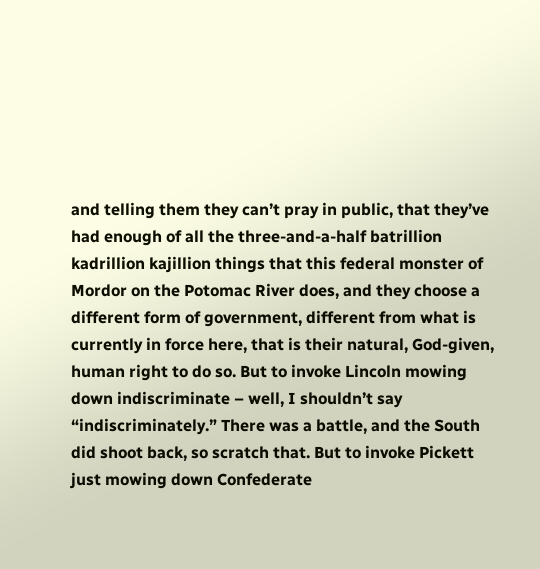and telling them they can’t pray in public, that they’ve had enough of all the three-and-a-half batrillion kadrillion kajillion things that this federal monster of Mordor on the Potomac River does, and they choose a different form of government, different from what is currently in force here, that is their natural, God-given, human right to do so. But to invoke Lincoln mowing down indiscriminate – well, I shouldn’t say “indiscriminately.” There was a battle, and the South did shoot back, so scratch that. But to invoke Pickett just mowing down Confederate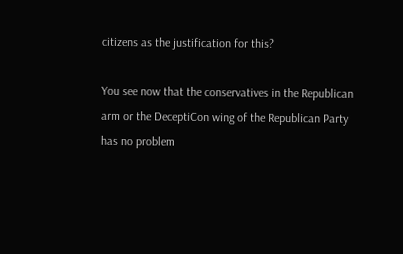citizens as the justification for this?

You see now that the conservatives in the Republican arm or the DeceptiCon wing of the Republican Party has no problem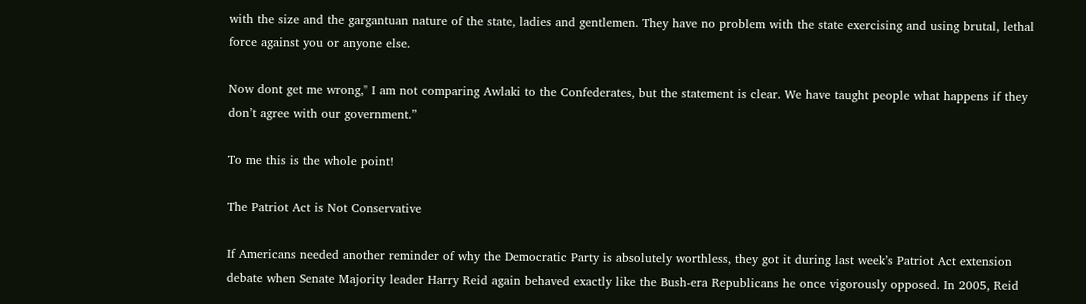with the size and the gargantuan nature of the state, ladies and gentlemen. They have no problem with the state exercising and using brutal, lethal force against you or anyone else.

Now dont get me wrong," I am not comparing Awlaki to the Confederates, but the statement is clear. We have taught people what happens if they don’t agree with our government.”

To me this is the whole point!

The Patriot Act is Not Conservative

If Americans needed another reminder of why the Democratic Party is absolutely worthless, they got it during last week’s Patriot Act extension debate when Senate Majority leader Harry Reid again behaved exactly like the Bush-era Republicans he once vigorously opposed. In 2005, Reid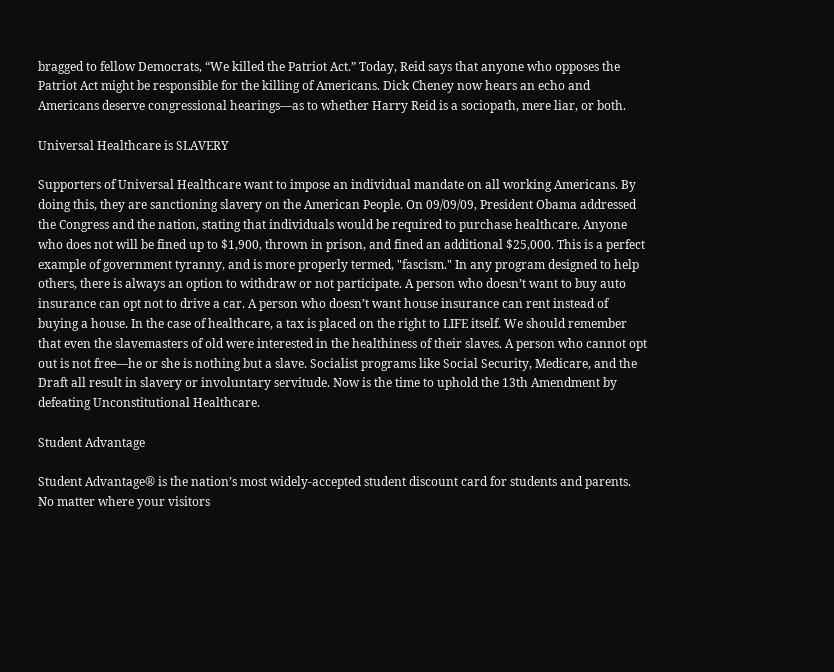bragged to fellow Democrats, “We killed the Patriot Act.” Today, Reid says that anyone who opposes the Patriot Act might be responsible for the killing of Americans. Dick Cheney now hears an echo and Americans deserve congressional hearings—as to whether Harry Reid is a sociopath, mere liar, or both.

Universal Healthcare is SLAVERY

Supporters of Universal Healthcare want to impose an individual mandate on all working Americans. By doing this, they are sanctioning slavery on the American People. On 09/09/09, President Obama addressed the Congress and the nation, stating that individuals would be required to purchase healthcare. Anyone who does not will be fined up to $1,900, thrown in prison, and fined an additional $25,000. This is a perfect example of government tyranny, and is more properly termed, "fascism." In any program designed to help others, there is always an option to withdraw or not participate. A person who doesn’t want to buy auto insurance can opt not to drive a car. A person who doesn’t want house insurance can rent instead of buying a house. In the case of healthcare, a tax is placed on the right to LIFE itself. We should remember that even the slavemasters of old were interested in the healthiness of their slaves. A person who cannot opt out is not free—he or she is nothing but a slave. Socialist programs like Social Security, Medicare, and the Draft all result in slavery or involuntary servitude. Now is the time to uphold the 13th Amendment by defeating Unconstitutional Healthcare.

Student Advantage

Student Advantage® is the nation’s most widely-accepted student discount card for students and parents. No matter where your visitors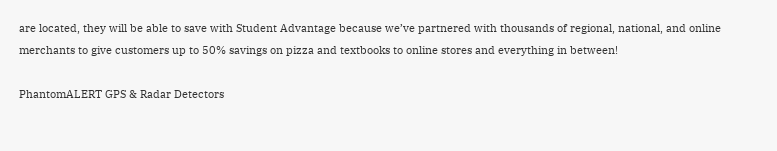are located, they will be able to save with Student Advantage because we’ve partnered with thousands of regional, national, and online merchants to give customers up to 50% savings on pizza and textbooks to online stores and everything in between!

PhantomALERT GPS & Radar Detectors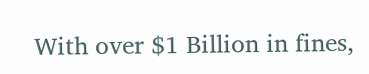With over $1 Billion in fines,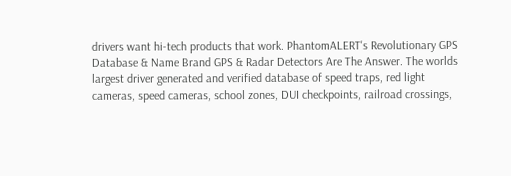drivers want hi-tech products that work. PhantomALERT's Revolutionary GPS Database & Name Brand GPS & Radar Detectors Are The Answer. The worlds largest driver generated and verified database of speed traps, red light cameras, speed cameras, school zones, DUI checkpoints, railroad crossings,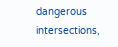dangerous intersections,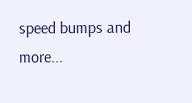speed bumps and more...